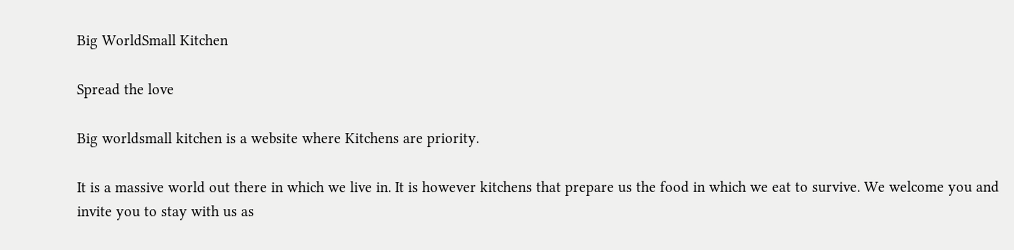Big WorldSmall Kitchen

Spread the love

Big worldsmall kitchen is a website where Kitchens are priority.

It is a massive world out there in which we live in. It is however kitchens that prepare us the food in which we eat to survive. We welcome you and invite you to stay with us as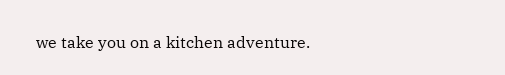we take you on a kitchen adventure.